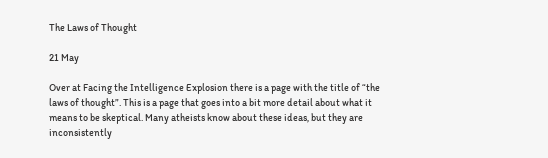The Laws of Thought

21 May

Over at Facing the Intelligence Explosion there is a page with the title of “the laws of thought”. This is a page that goes into a bit more detail about what it means to be skeptical. Many atheists know about these ideas, but they are inconsistently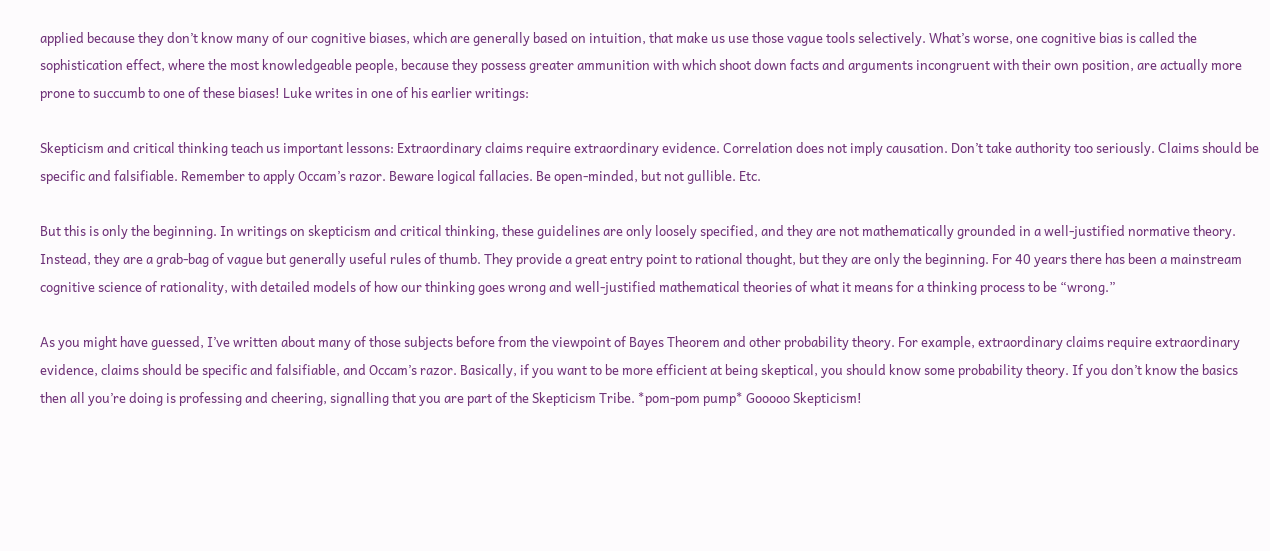applied because they don’t know many of our cognitive biases, which are generally based on intuition, that make us use those vague tools selectively. What’s worse, one cognitive bias is called the sophistication effect, where the most knowledgeable people, because they possess greater ammunition with which shoot down facts and arguments incongruent with their own position, are actually more prone to succumb to one of these biases! Luke writes in one of his earlier writings:

Skepticism and critical thinking teach us important lessons: Extraordinary claims require extraordinary evidence. Correlation does not imply causation. Don’t take authority too seriously. Claims should be specific and falsifiable. Remember to apply Occam’s razor. Beware logical fallacies. Be open-minded, but not gullible. Etc.

But this is only the beginning. In writings on skepticism and critical thinking, these guidelines are only loosely specified, and they are not mathematically grounded in a well-justified normative theory. Instead, they are a grab-bag of vague but generally useful rules of thumb. They provide a great entry point to rational thought, but they are only the beginning. For 40 years there has been a mainstream cognitive science of rationality, with detailed models of how our thinking goes wrong and well-justified mathematical theories of what it means for a thinking process to be “wrong.”

As you might have guessed, I’ve written about many of those subjects before from the viewpoint of Bayes Theorem and other probability theory. For example, extraordinary claims require extraordinary evidence, claims should be specific and falsifiable, and Occam’s razor. Basically, if you want to be more efficient at being skeptical, you should know some probability theory. If you don’t know the basics then all you’re doing is professing and cheering, signalling that you are part of the Skepticism Tribe. *pom-pom pump* Gooooo Skepticism!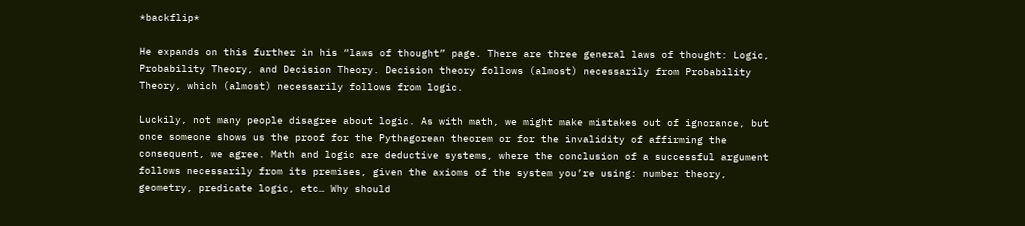*backflip*

He expands on this further in his “laws of thought” page. There are three general laws of thought: Logic, Probability Theory, and Decision Theory. Decision theory follows (almost) necessarily from Probability Theory, which (almost) necessarily follows from logic.

Luckily, not many people disagree about logic. As with math, we might make mistakes out of ignorance, but once someone shows us the proof for the Pythagorean theorem or for the invalidity of affirming the consequent, we agree. Math and logic are deductive systems, where the conclusion of a successful argument follows necessarily from its premises, given the axioms of the system you’re using: number theory, geometry, predicate logic, etc… Why should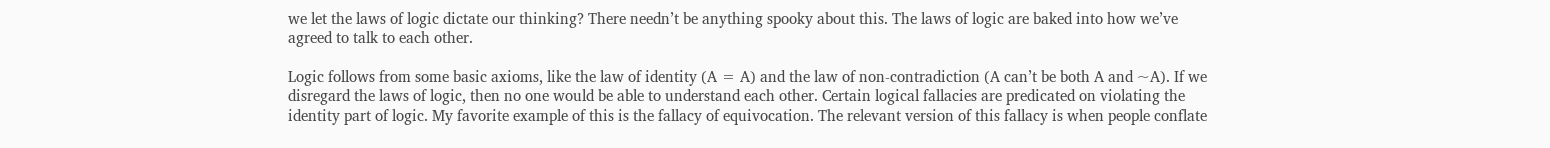we let the laws of logic dictate our thinking? There needn’t be anything spooky about this. The laws of logic are baked into how we’ve agreed to talk to each other.

Logic follows from some basic axioms, like the law of identity (A = A) and the law of non-contradiction (A can’t be both A and ~A). If we disregard the laws of logic, then no one would be able to understand each other. Certain logical fallacies are predicated on violating the identity part of logic. My favorite example of this is the fallacy of equivocation. The relevant version of this fallacy is when people conflate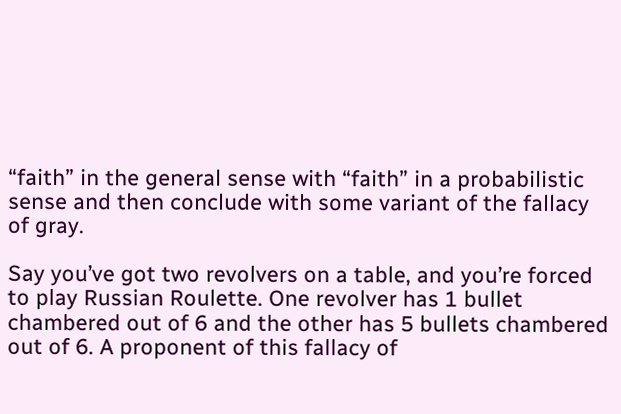“faith” in the general sense with “faith” in a probabilistic sense and then conclude with some variant of the fallacy of gray.

Say you’ve got two revolvers on a table, and you’re forced to play Russian Roulette. One revolver has 1 bullet chambered out of 6 and the other has 5 bullets chambered out of 6. A proponent of this fallacy of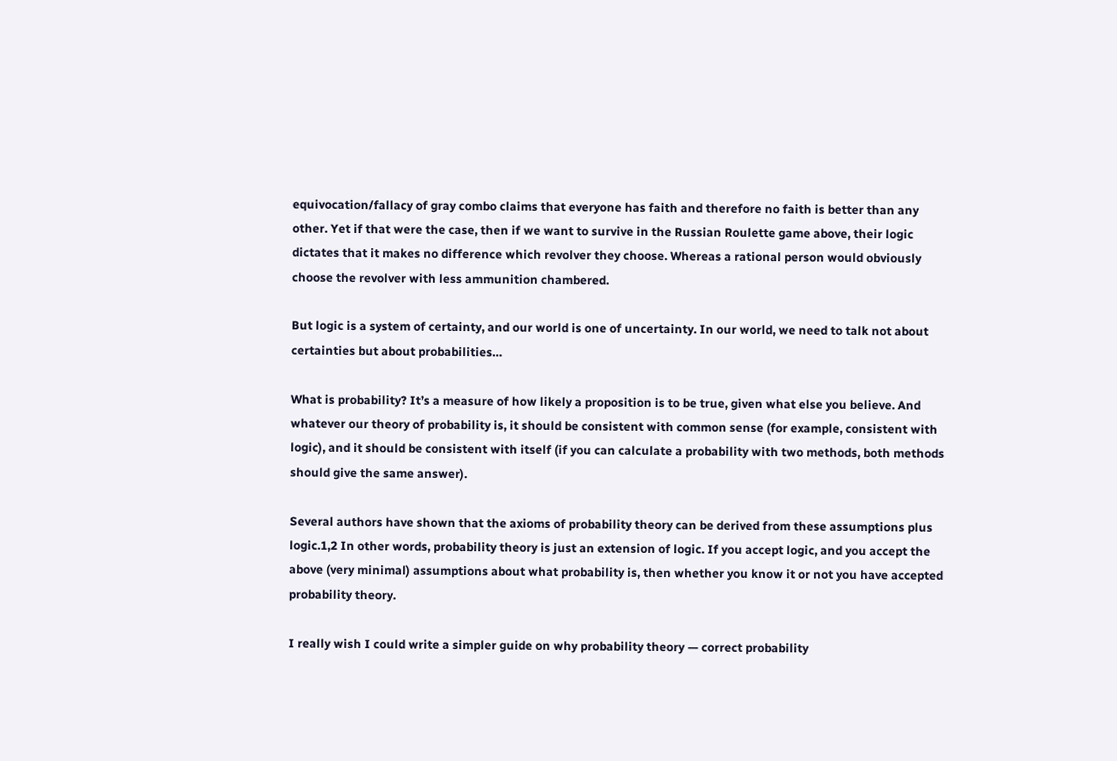equivocation/fallacy of gray combo claims that everyone has faith and therefore no faith is better than any other. Yet if that were the case, then if we want to survive in the Russian Roulette game above, their logic dictates that it makes no difference which revolver they choose. Whereas a rational person would obviously choose the revolver with less ammunition chambered.

But logic is a system of certainty, and our world is one of uncertainty. In our world, we need to talk not about certainties but about probabilities…

What is probability? It’s a measure of how likely a proposition is to be true, given what else you believe. And whatever our theory of probability is, it should be consistent with common sense (for example, consistent with logic), and it should be consistent with itself (if you can calculate a probability with two methods, both methods should give the same answer).

Several authors have shown that the axioms of probability theory can be derived from these assumptions plus logic.1,2 In other words, probability theory is just an extension of logic. If you accept logic, and you accept the above (very minimal) assumptions about what probability is, then whether you know it or not you have accepted probability theory.

I really wish I could write a simpler guide on why probability theory — correct probability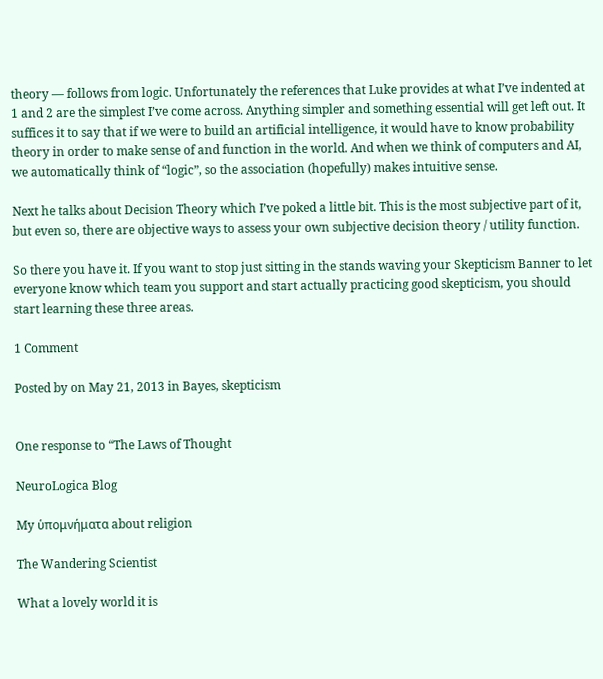theory — follows from logic. Unfortunately the references that Luke provides at what I’ve indented at 1 and 2 are the simplest I’ve come across. Anything simpler and something essential will get left out. It suffices it to say that if we were to build an artificial intelligence, it would have to know probability theory in order to make sense of and function in the world. And when we think of computers and AI, we automatically think of “logic”, so the association (hopefully) makes intuitive sense.

Next he talks about Decision Theory which I’ve poked a little bit. This is the most subjective part of it, but even so, there are objective ways to assess your own subjective decision theory / utility function.

So there you have it. If you want to stop just sitting in the stands waving your Skepticism Banner to let everyone know which team you support and start actually practicing good skepticism, you should start learning these three areas.

1 Comment

Posted by on May 21, 2013 in Bayes, skepticism


One response to “The Laws of Thought

NeuroLogica Blog

My ὑπομνήματα about religion

The Wandering Scientist

What a lovely world it is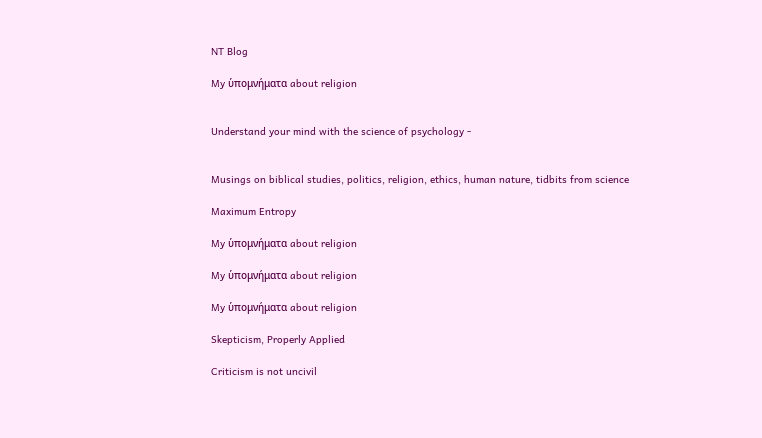NT Blog

My ὑπομνήματα about religion


Understand your mind with the science of psychology -


Musings on biblical studies, politics, religion, ethics, human nature, tidbits from science

Maximum Entropy

My ὑπομνήματα about religion

My ὑπομνήματα about religion

My ὑπομνήματα about religion

Skepticism, Properly Applied

Criticism is not uncivil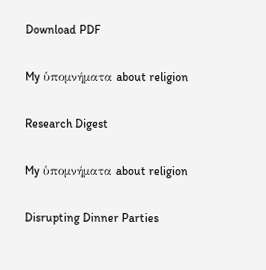Download PDF

My ὑπομνήματα about religion

Research Digest

My ὑπομνήματα about religion

Disrupting Dinner Parties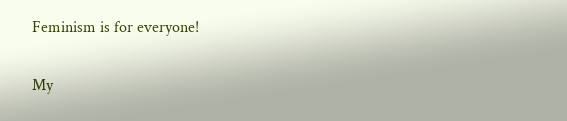Feminism is for everyone!

My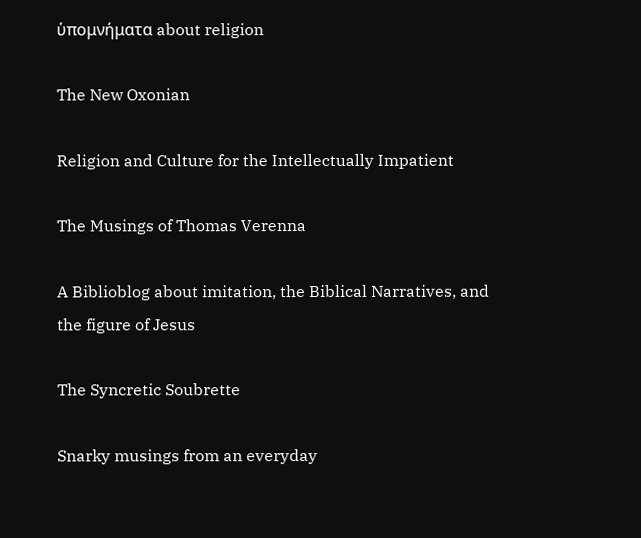ὑπομνήματα about religion

The New Oxonian

Religion and Culture for the Intellectually Impatient

The Musings of Thomas Verenna

A Biblioblog about imitation, the Biblical Narratives, and the figure of Jesus

The Syncretic Soubrette

Snarky musings from an everyday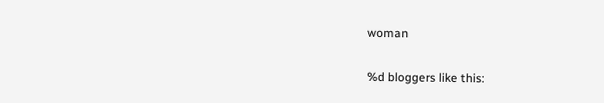woman

%d bloggers like this: